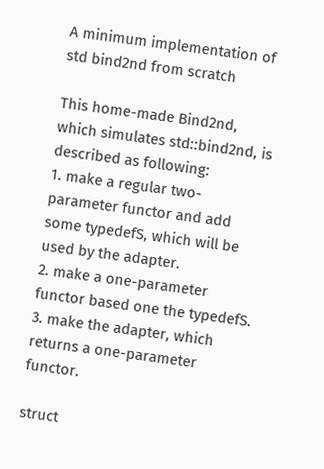A minimum implementation of std bind2nd from scratch

This home-made Bind2nd, which simulates std::bind2nd, is described as following:
1. make a regular two-parameter functor and add some typedefS, which will be used by the adapter.
2. make a one-parameter functor based one the typedefS.
3. make the adapter, which returns a one-parameter functor.

struct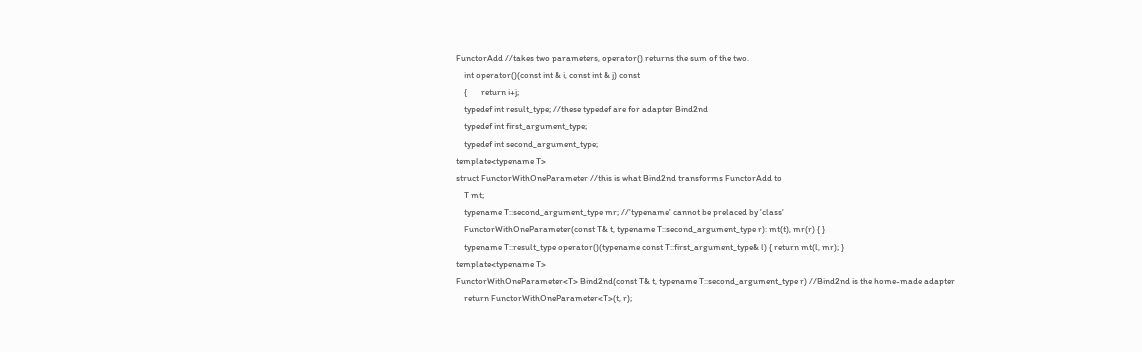FunctorAdd //takes two parameters, operator() returns the sum of the two.
    int operator()(const int & i, const int & j) const
    {       return i+j;
    typedef int result_type; //these typedef are for adapter Bind2nd
    typedef int first_argument_type;
    typedef int second_argument_type;
template<typename T>
struct FunctorWithOneParameter //this is what Bind2nd transforms FunctorAdd to
    T mt;
    typename T::second_argument_type mr; //'typename' cannot be prelaced by 'class'
    FunctorWithOneParameter(const T& t, typename T::second_argument_type r): mt(t), mr(r) { }
    typename T::result_type operator()(typename const T::first_argument_type& l) { return mt(l, mr); }
template<typename T>
FunctorWithOneParameter<T> Bind2nd(const T& t, typename T::second_argument_type r) //Bind2nd is the home-made adapter
    return FunctorWithOneParameter<T>(t, r);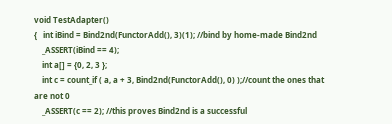void TestAdapter()
{   int iBind = Bind2nd(FunctorAdd(), 3)(1); //bind by home-made Bind2nd
    _ASSERT(iBind == 4);
    int a[] = {0, 2, 3 };
    int c = count_if ( a, a + 3, Bind2nd(FunctorAdd(), 0) );//count the ones that are not 0
    _ASSERT(c == 2); //this proves Bind2nd is a successful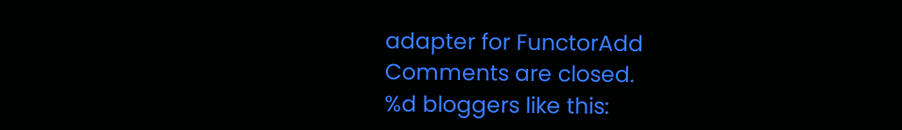adapter for FunctorAdd
Comments are closed.
%d bloggers like this: